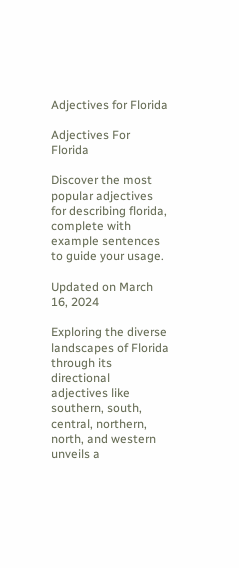Adjectives for Florida

Adjectives For Florida

Discover the most popular adjectives for describing florida, complete with example sentences to guide your usage.

Updated on March 16, 2024

Exploring the diverse landscapes of Florida through its directional adjectives like southern, south, central, northern, north, and western unveils a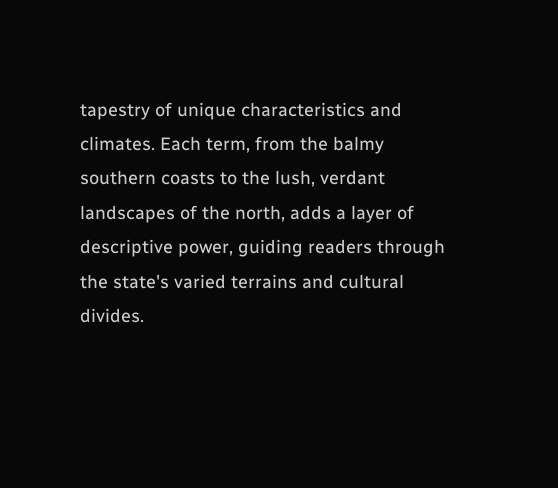tapestry of unique characteristics and climates. Each term, from the balmy southern coasts to the lush, verdant landscapes of the north, adds a layer of descriptive power, guiding readers through the state's varied terrains and cultural divides.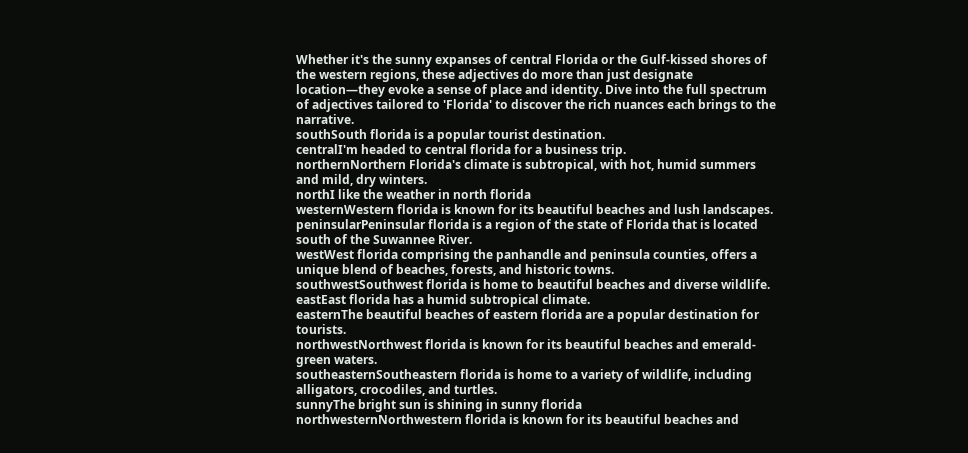Whether it's the sunny expanses of central Florida or the Gulf-kissed shores of the western regions, these adjectives do more than just designate location—they evoke a sense of place and identity. Dive into the full spectrum of adjectives tailored to 'Florida' to discover the rich nuances each brings to the narrative.
southSouth florida is a popular tourist destination.
centralI'm headed to central florida for a business trip.
northernNorthern Florida's climate is subtropical, with hot, humid summers and mild, dry winters.
northI like the weather in north florida
westernWestern florida is known for its beautiful beaches and lush landscapes.
peninsularPeninsular florida is a region of the state of Florida that is located south of the Suwannee River.
westWest florida comprising the panhandle and peninsula counties, offers a unique blend of beaches, forests, and historic towns.
southwestSouthwest florida is home to beautiful beaches and diverse wildlife.
eastEast florida has a humid subtropical climate.
easternThe beautiful beaches of eastern florida are a popular destination for tourists.
northwestNorthwest florida is known for its beautiful beaches and emerald-green waters.
southeasternSoutheastern florida is home to a variety of wildlife, including alligators, crocodiles, and turtles.
sunnyThe bright sun is shining in sunny florida
northwesternNorthwestern florida is known for its beautiful beaches and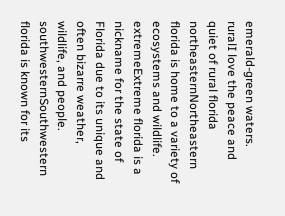emerald-green waters.
ruralI love the peace and quiet of rural florida
northeasternNortheastern florida is home to a variety of ecosystems and wildlife.
extremeExtreme florida is a nickname for the state of Florida due to its unique and often bizarre weather, wildlife, and people.
southwesternSouthwestern florida is known for its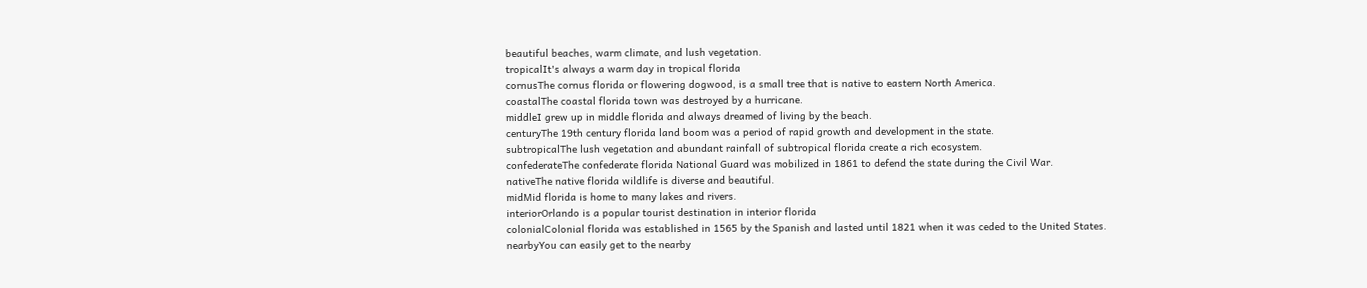beautiful beaches, warm climate, and lush vegetation.
tropicalIt's always a warm day in tropical florida
cornusThe cornus florida or flowering dogwood, is a small tree that is native to eastern North America.
coastalThe coastal florida town was destroyed by a hurricane.
middleI grew up in middle florida and always dreamed of living by the beach.
centuryThe 19th century florida land boom was a period of rapid growth and development in the state.
subtropicalThe lush vegetation and abundant rainfall of subtropical florida create a rich ecosystem.
confederateThe confederate florida National Guard was mobilized in 1861 to defend the state during the Civil War.
nativeThe native florida wildlife is diverse and beautiful.
midMid florida is home to many lakes and rivers.
interiorOrlando is a popular tourist destination in interior florida
colonialColonial florida was established in 1565 by the Spanish and lasted until 1821 when it was ceded to the United States.
nearbyYou can easily get to the nearby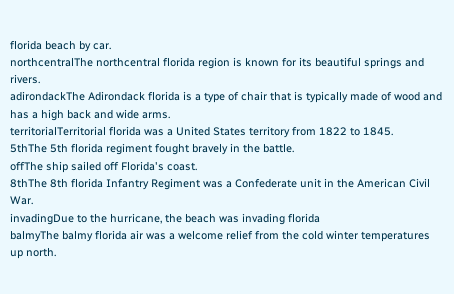florida beach by car.
northcentralThe northcentral florida region is known for its beautiful springs and rivers.
adirondackThe Adirondack florida is a type of chair that is typically made of wood and has a high back and wide arms.
territorialTerritorial florida was a United States territory from 1822 to 1845.
5thThe 5th florida regiment fought bravely in the battle.
offThe ship sailed off Florida's coast.
8thThe 8th florida Infantry Regiment was a Confederate unit in the American Civil War.
invadingDue to the hurricane, the beach was invading florida
balmyThe balmy florida air was a welcome relief from the cold winter temperatures up north.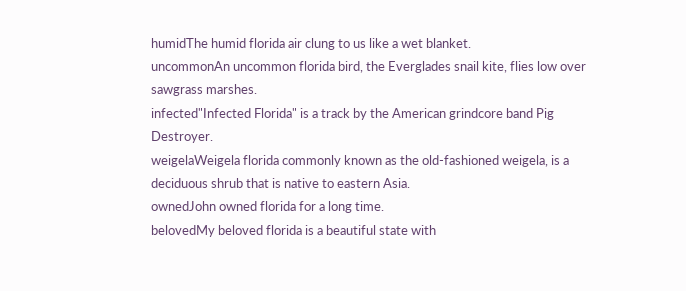humidThe humid florida air clung to us like a wet blanket.
uncommonAn uncommon florida bird, the Everglades snail kite, flies low over sawgrass marshes.
infected"Infected Florida" is a track by the American grindcore band Pig Destroyer.
weigelaWeigela florida commonly known as the old-fashioned weigela, is a deciduous shrub that is native to eastern Asia.
ownedJohn owned florida for a long time.
belovedMy beloved florida is a beautiful state with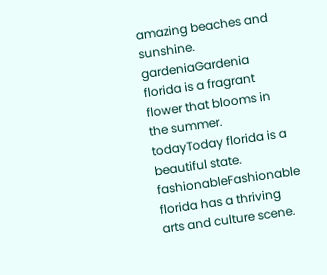amazing beaches and sunshine.
gardeniaGardenia florida is a fragrant flower that blooms in the summer.
todayToday florida is a beautiful state.
fashionableFashionable florida has a thriving arts and culture scene.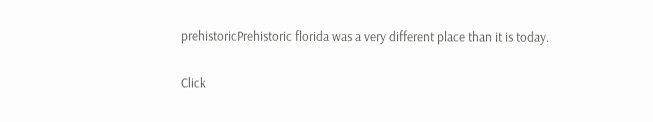prehistoricPrehistoric florida was a very different place than it is today.

Click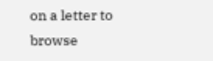on a letter to browse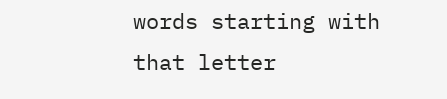words starting with that letter